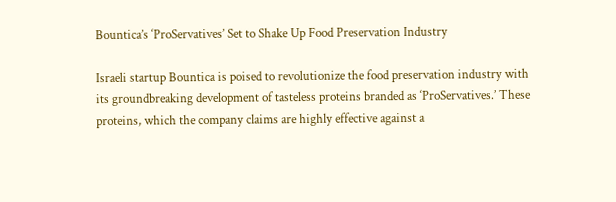Bountica’s ‘ProServatives’ Set to Shake Up Food Preservation Industry

Israeli startup Bountica is poised to revolutionize the food preservation industry with its groundbreaking development of tasteless proteins branded as ‘ProServatives.’ These proteins, which the company claims are highly effective against a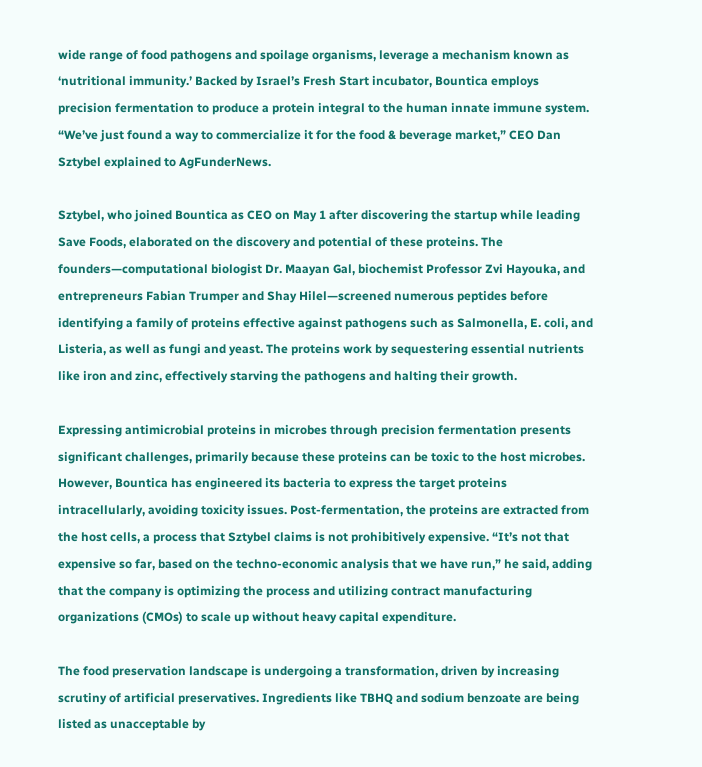wide range of food pathogens and spoilage organisms, leverage a mechanism known as ‘nutritional immunity.’ Backed by Israel’s Fresh Start incubator, Bountica employs precision fermentation to produce a protein integral to the human innate immune system. “We’ve just found a way to commercialize it for the food & beverage market,” CEO Dan Sztybel explained to AgFunderNews.

Sztybel, who joined Bountica as CEO on May 1 after discovering the startup while leading Save Foods, elaborated on the discovery and potential of these proteins. The founders—computational biologist Dr. Maayan Gal, biochemist Professor Zvi Hayouka, and entrepreneurs Fabian Trumper and Shay Hilel—screened numerous peptides before identifying a family of proteins effective against pathogens such as Salmonella, E. coli, and Listeria, as well as fungi and yeast. The proteins work by sequestering essential nutrients like iron and zinc, effectively starving the pathogens and halting their growth.

Expressing antimicrobial proteins in microbes through precision fermentation presents significant challenges, primarily because these proteins can be toxic to the host microbes. However, Bountica has engineered its bacteria to express the target proteins intracellularly, avoiding toxicity issues. Post-fermentation, the proteins are extracted from the host cells, a process that Sztybel claims is not prohibitively expensive. “It’s not that expensive so far, based on the techno-economic analysis that we have run,” he said, adding that the company is optimizing the process and utilizing contract manufacturing organizations (CMOs) to scale up without heavy capital expenditure.

The food preservation landscape is undergoing a transformation, driven by increasing scrutiny of artificial preservatives. Ingredients like TBHQ and sodium benzoate are being listed as unacceptable by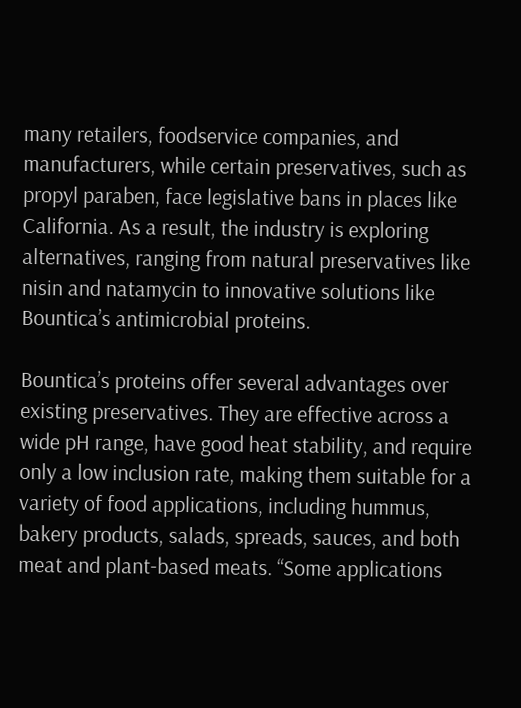many retailers, foodservice companies, and manufacturers, while certain preservatives, such as propyl paraben, face legislative bans in places like California. As a result, the industry is exploring alternatives, ranging from natural preservatives like nisin and natamycin to innovative solutions like Bountica’s antimicrobial proteins.

Bountica’s proteins offer several advantages over existing preservatives. They are effective across a wide pH range, have good heat stability, and require only a low inclusion rate, making them suitable for a variety of food applications, including hummus, bakery products, salads, spreads, sauces, and both meat and plant-based meats. “Some applications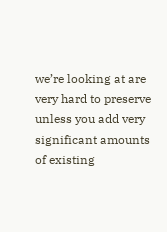we’re looking at are very hard to preserve unless you add very significant amounts of existing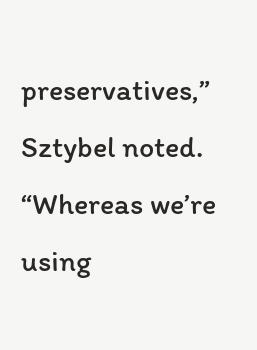preservatives,” Sztybel noted. “Whereas we’re using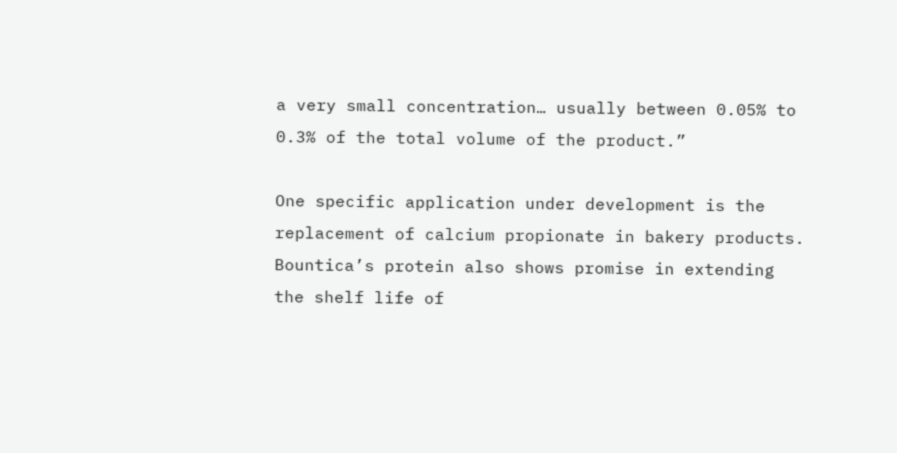a very small concentration… usually between 0.05% to 0.3% of the total volume of the product.”

One specific application under development is the replacement of calcium propionate in bakery products. Bountica’s protein also shows promise in extending the shelf life of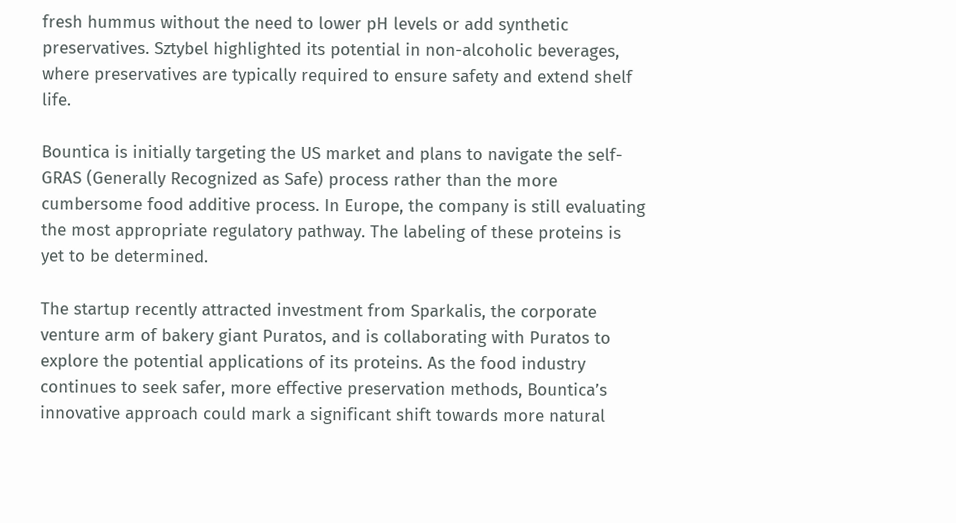fresh hummus without the need to lower pH levels or add synthetic preservatives. Sztybel highlighted its potential in non-alcoholic beverages, where preservatives are typically required to ensure safety and extend shelf life.

Bountica is initially targeting the US market and plans to navigate the self-GRAS (Generally Recognized as Safe) process rather than the more cumbersome food additive process. In Europe, the company is still evaluating the most appropriate regulatory pathway. The labeling of these proteins is yet to be determined.

The startup recently attracted investment from Sparkalis, the corporate venture arm of bakery giant Puratos, and is collaborating with Puratos to explore the potential applications of its proteins. As the food industry continues to seek safer, more effective preservation methods, Bountica’s innovative approach could mark a significant shift towards more natural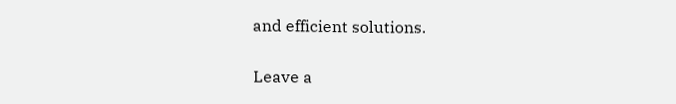and efficient solutions.

Leave a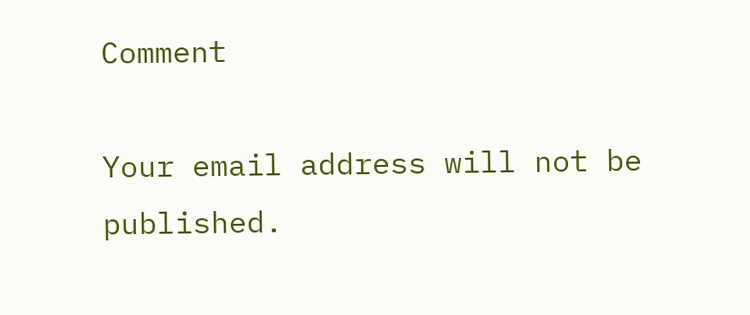Comment

Your email address will not be published.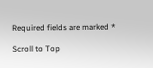Required fields are marked *

Scroll to Top